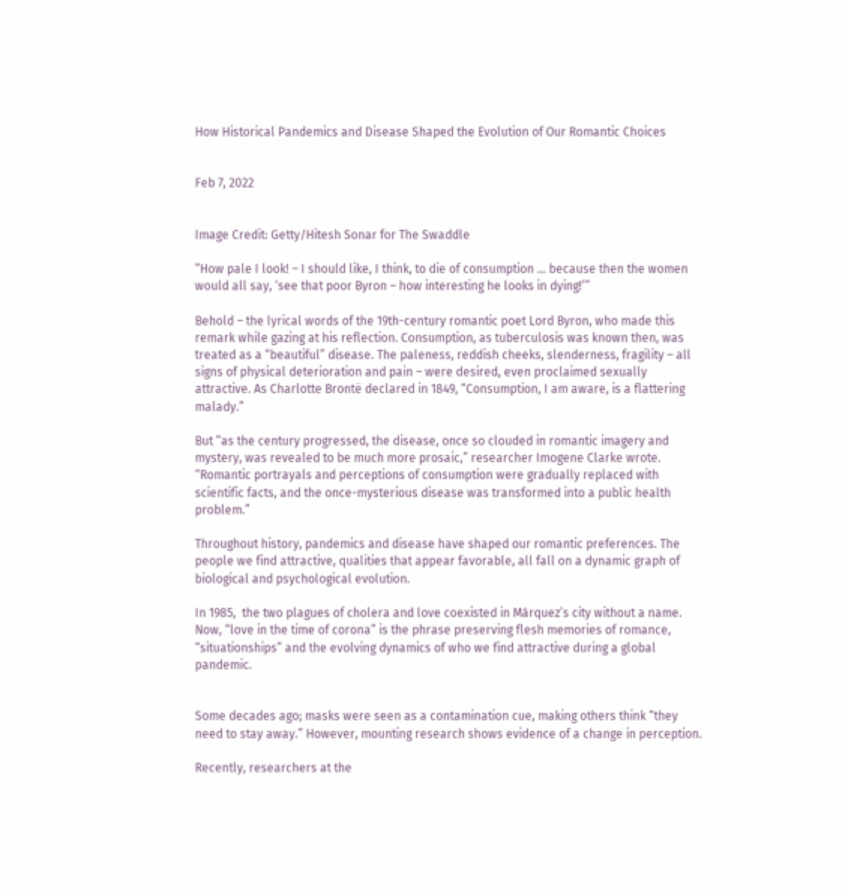How Historical Pandemics and Disease Shaped the Evolution of Our Romantic Choices


Feb 7, 2022


Image Credit: Getty/Hitesh Sonar for The Swaddle

“How pale I look! – I should like, I think, to die of consumption … because then the women would all say, ‘see that poor Byron – how interesting he looks in dying!’”

Behold – the lyrical words of the 19th-century romantic poet Lord Byron, who made this remark while gazing at his reflection. Consumption, as tuberculosis was known then, was treated as a “beautiful” disease. The paleness, reddish cheeks, slenderness, fragility – all signs of physical deterioration and pain – were desired, even proclaimed sexually attractive. As Charlotte Brontë declared in 1849, “Consumption, I am aware, is a flattering malady.”

But “as the century progressed, the disease, once so clouded in romantic imagery and mystery, was revealed to be much more prosaic,” researcher Imogene Clarke wrote. “Romantic portrayals and perceptions of consumption were gradually replaced with scientific facts, and the once-mysterious disease was transformed into a public health problem.”

Throughout history, pandemics and disease have shaped our romantic preferences. The people we find attractive, qualities that appear favorable, all fall on a dynamic graph of biological and psychological evolution.

In 1985,  the two plagues of cholera and love coexisted in Márquez’s city without a name. Now, “love in the time of corona” is the phrase preserving flesh memories of romance, “situationships” and the evolving dynamics of who we find attractive during a global pandemic.


Some decades ago; masks were seen as a contamination cue, making others think “they need to stay away.” However, mounting research shows evidence of a change in perception.

Recently, researchers at the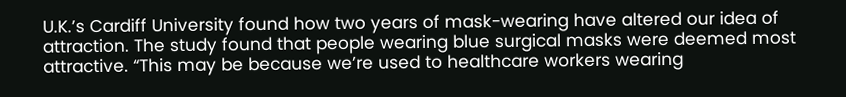U.K.’s Cardiff University found how two years of mask-wearing have altered our idea of attraction. The study found that people wearing blue surgical masks were deemed most attractive. “This may be because we’re used to healthcare workers wearing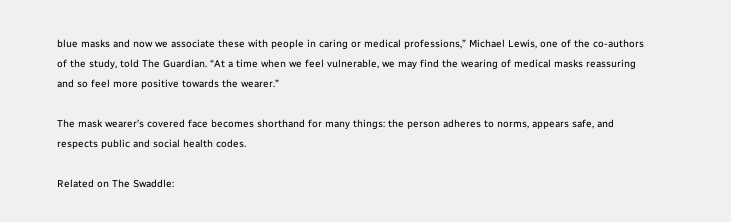blue masks and now we associate these with people in caring or medical professions,” Michael Lewis, one of the co-authors of the study, told The Guardian. “At a time when we feel vulnerable, we may find the wearing of medical masks reassuring and so feel more positive towards the wearer.”

The mask wearer’s covered face becomes shorthand for many things: the person adheres to norms, appears safe, and respects public and social health codes.

Related on The Swaddle: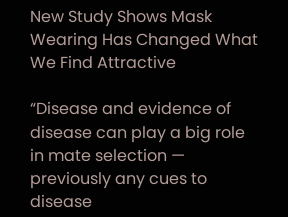New Study Shows Mask Wearing Has Changed What We Find Attractive

“Disease and evidence of disease can play a big role in mate selection — previously any cues to disease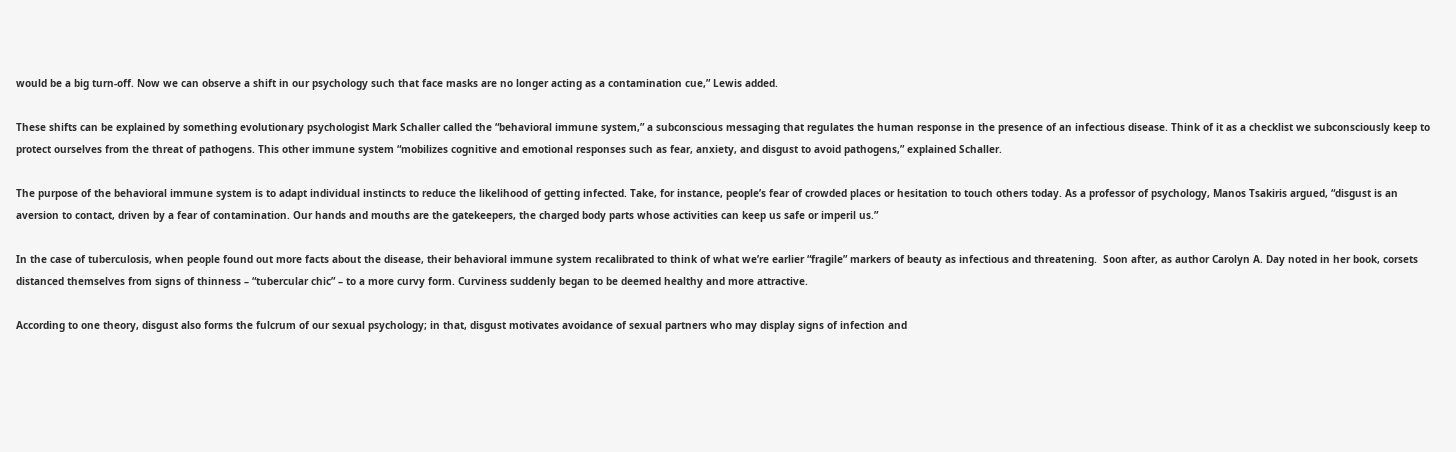would be a big turn-off. Now we can observe a shift in our psychology such that face masks are no longer acting as a contamination cue,” Lewis added.

These shifts can be explained by something evolutionary psychologist Mark Schaller called the “behavioral immune system,” a subconscious messaging that regulates the human response in the presence of an infectious disease. Think of it as a checklist we subconsciously keep to protect ourselves from the threat of pathogens. This other immune system “mobilizes cognitive and emotional responses such as fear, anxiety, and disgust to avoid pathogens,” explained Schaller.

The purpose of the behavioral immune system is to adapt individual instincts to reduce the likelihood of getting infected. Take, for instance, people’s fear of crowded places or hesitation to touch others today. As a professor of psychology, Manos Tsakiris argued, “disgust is an aversion to contact, driven by a fear of contamination. Our hands and mouths are the gatekeepers, the charged body parts whose activities can keep us safe or imperil us.”

In the case of tuberculosis, when people found out more facts about the disease, their behavioral immune system recalibrated to think of what we’re earlier “fragile” markers of beauty as infectious and threatening.  Soon after, as author Carolyn A. Day noted in her book, corsets distanced themselves from signs of thinness – “tubercular chic” – to a more curvy form. Curviness suddenly began to be deemed healthy and more attractive.

According to one theory, disgust also forms the fulcrum of our sexual psychology; in that, disgust motivates avoidance of sexual partners who may display signs of infection and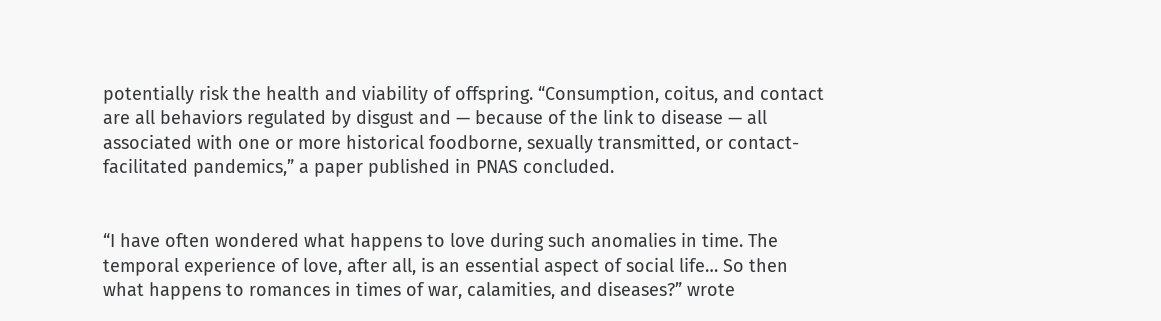potentially risk the health and viability of offspring. “Consumption, coitus, and contact are all behaviors regulated by disgust and — because of the link to disease — all associated with one or more historical foodborne, sexually transmitted, or contact-facilitated pandemics,” a paper published in PNAS concluded.


“I have often wondered what happens to love during such anomalies in time. The temporal experience of love, after all, is an essential aspect of social life… So then what happens to romances in times of war, calamities, and diseases?” wrote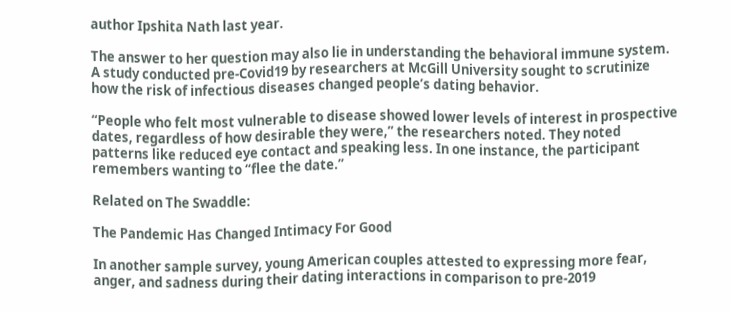author Ipshita Nath last year.

The answer to her question may also lie in understanding the behavioral immune system. A study conducted pre-Covid19 by researchers at McGill University sought to scrutinize how the risk of infectious diseases changed people’s dating behavior.

“People who felt most vulnerable to disease showed lower levels of interest in prospective dates, regardless of how desirable they were,” the researchers noted. They noted patterns like reduced eye contact and speaking less. In one instance, the participant remembers wanting to “flee the date.”

Related on The Swaddle:

The Pandemic Has Changed Intimacy For Good

In another sample survey, young American couples attested to expressing more fear, anger, and sadness during their dating interactions in comparison to pre-2019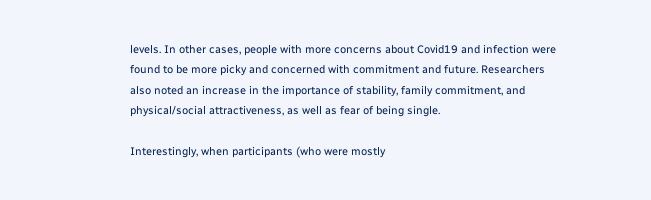levels. In other cases, people with more concerns about Covid19 and infection were found to be more picky and concerned with commitment and future. Researchers also noted an increase in the importance of stability, family commitment, and physical/social attractiveness, as well as fear of being single.

Interestingly, when participants (who were mostly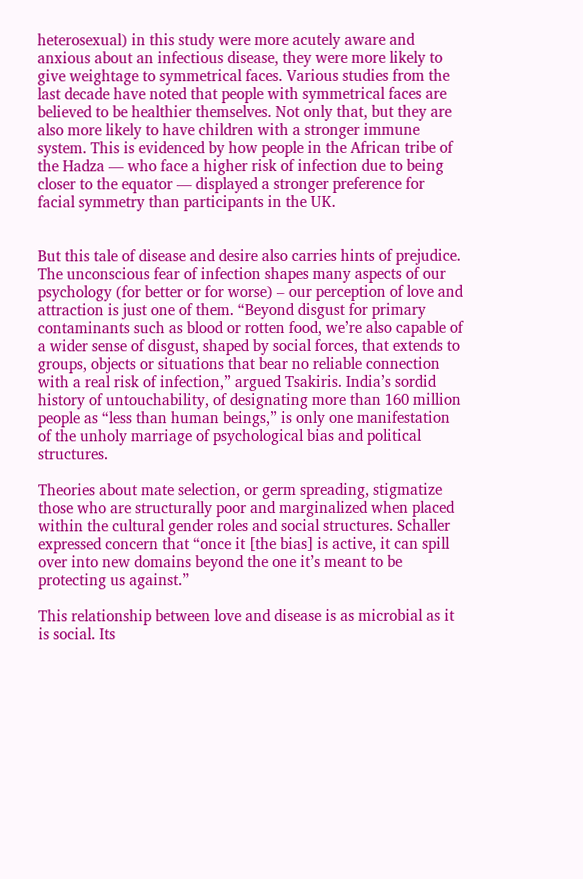heterosexual) in this study were more acutely aware and anxious about an infectious disease, they were more likely to give weightage to symmetrical faces. Various studies from the last decade have noted that people with symmetrical faces are believed to be healthier themselves. Not only that, but they are also more likely to have children with a stronger immune system. This is evidenced by how people in the African tribe of the Hadza — who face a higher risk of infection due to being closer to the equator — displayed a stronger preference for facial symmetry than participants in the UK.


But this tale of disease and desire also carries hints of prejudice. The unconscious fear of infection shapes many aspects of our psychology (for better or for worse) – our perception of love and attraction is just one of them. “Beyond disgust for primary contaminants such as blood or rotten food, we’re also capable of a wider sense of disgust, shaped by social forces, that extends to groups, objects or situations that bear no reliable connection with a real risk of infection,” argued Tsakiris. India’s sordid history of untouchability, of designating more than 160 million people as “less than human beings,” is only one manifestation of the unholy marriage of psychological bias and political structures.

Theories about mate selection, or germ spreading, stigmatize those who are structurally poor and marginalized when placed within the cultural gender roles and social structures. Schaller expressed concern that “once it [the bias] is active, it can spill over into new domains beyond the one it’s meant to be protecting us against.”

This relationship between love and disease is as microbial as it is social. Its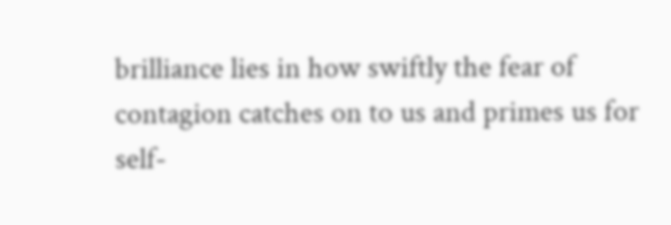brilliance lies in how swiftly the fear of contagion catches on to us and primes us for self-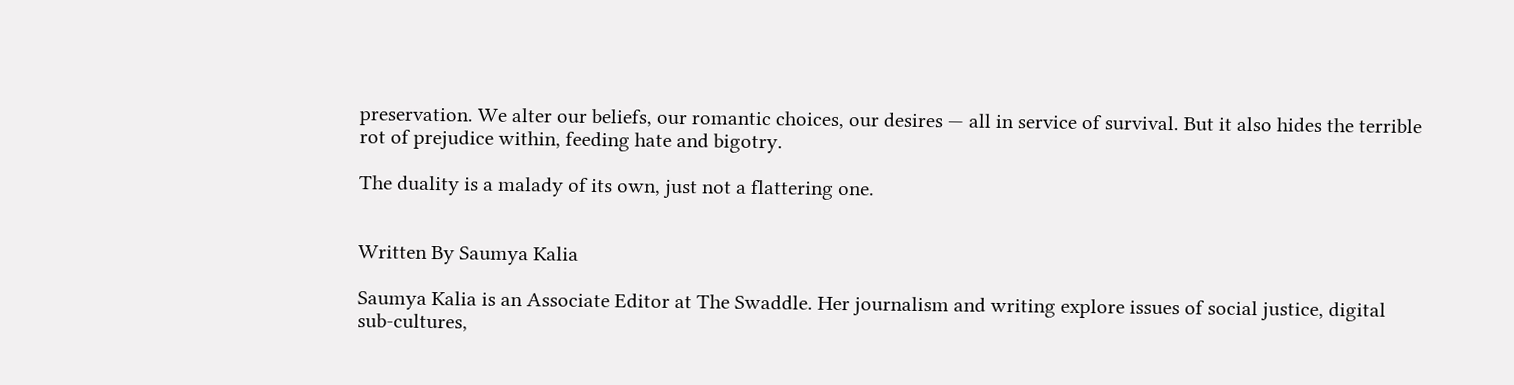preservation. We alter our beliefs, our romantic choices, our desires — all in service of survival. But it also hides the terrible rot of prejudice within, feeding hate and bigotry.

The duality is a malady of its own, just not a flattering one.


Written By Saumya Kalia

Saumya Kalia is an Associate Editor at The Swaddle. Her journalism and writing explore issues of social justice, digital sub-cultures,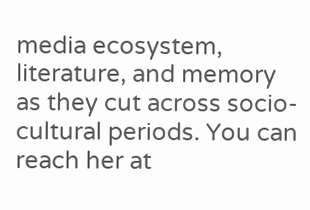media ecosystem, literature, and memory as they cut across socio-cultural periods. You can reach her at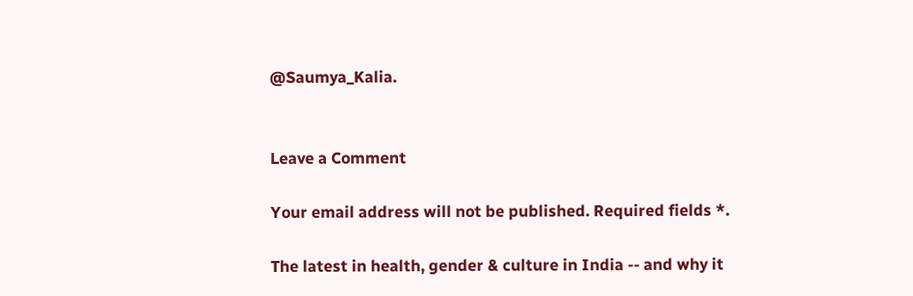@Saumya_Kalia.


Leave a Comment

Your email address will not be published. Required fields *.

The latest in health, gender & culture in India -- and why it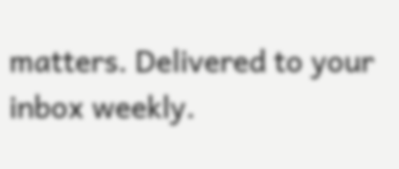matters. Delivered to your inbox weekly.